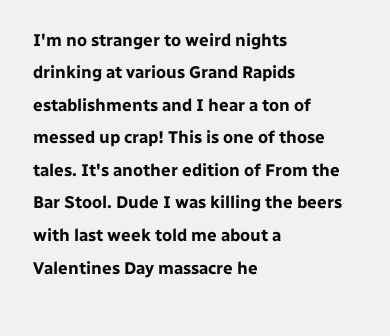I'm no stranger to weird nights drinking at various Grand Rapids establishments and I hear a ton of messed up crap! This is one of those tales. It's another edition of From the Bar Stool. Dude I was killing the beers with last week told me about a Valentines Day massacre he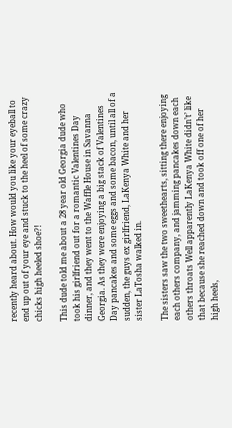recently heard about. How would you like your eyeball to end up out of your eye and stuck to the heel of some crazy chicks high heeled shoe?!

This dude told me about a 28 year old Georgia dude who took his girlfriend out for a romantic Valentines Day dinner, and they went to the Waffle House in Savanna Georgia. As they were enjoying a big stack of Valentines Day pancakes and some eggs and some bacon, until all of a sudden, the guys ex girlfriend, LaKenya White and her sister LaTosha walked in.

The sisters saw the two sweethearts, sitting there enjoying each others company, and jamming pancakes down each others throats Well apparently LaKenya White didn’t’ like that because she reached down and took off one of her high heels,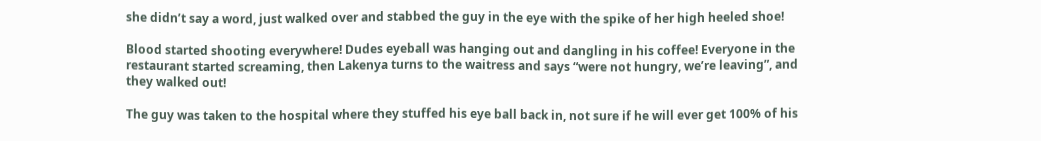she didn’t say a word, just walked over and stabbed the guy in the eye with the spike of her high heeled shoe!

Blood started shooting everywhere! Dudes eyeball was hanging out and dangling in his coffee! Everyone in the restaurant started screaming, then Lakenya turns to the waitress and says “were not hungry, we’re leaving”, and they walked out!

The guy was taken to the hospital where they stuffed his eye ball back in, not sure if he will ever get 100% of his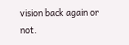vision back again or not.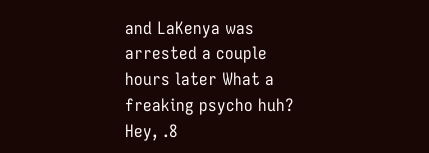and LaKenya was arrested a couple hours later What a freaking psycho huh? Hey, .8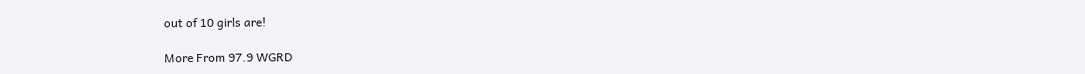out of 10 girls are!

More From 97.9 WGRD